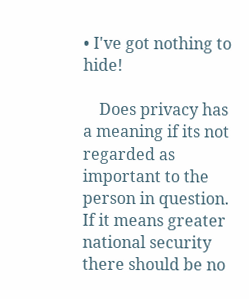• I've got nothing to hide!

    Does privacy has a meaning if its not regarded as important to the person in question. If it means greater national security there should be no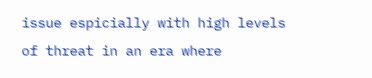issue espicially with high levels of threat in an era where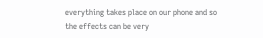everything takes place on our phone and so the effects can be very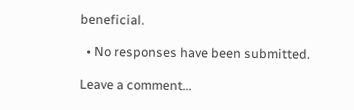beneficial.

  • No responses have been submitted.

Leave a comment...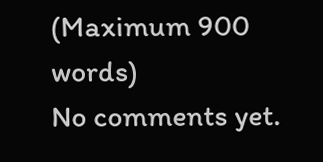(Maximum 900 words)
No comments yet.